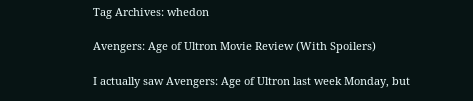Tag Archives: whedon

Avengers: Age of Ultron Movie Review (With Spoilers)

I actually saw Avengers: Age of Ultron last week Monday, but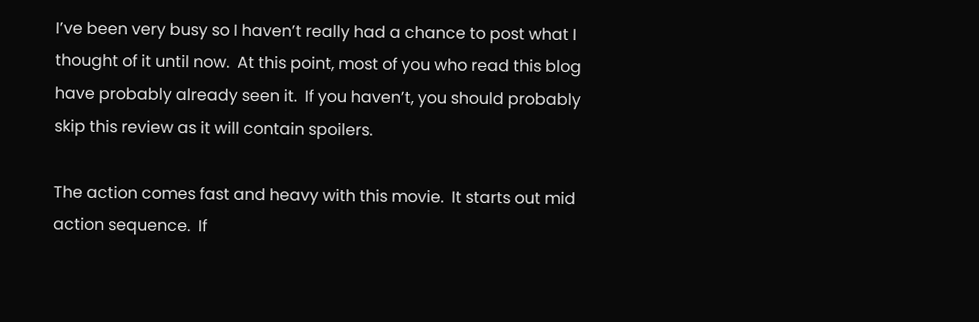I’ve been very busy so I haven’t really had a chance to post what I thought of it until now.  At this point, most of you who read this blog have probably already seen it.  If you haven’t, you should probably skip this review as it will contain spoilers.

The action comes fast and heavy with this movie.  It starts out mid action sequence.  If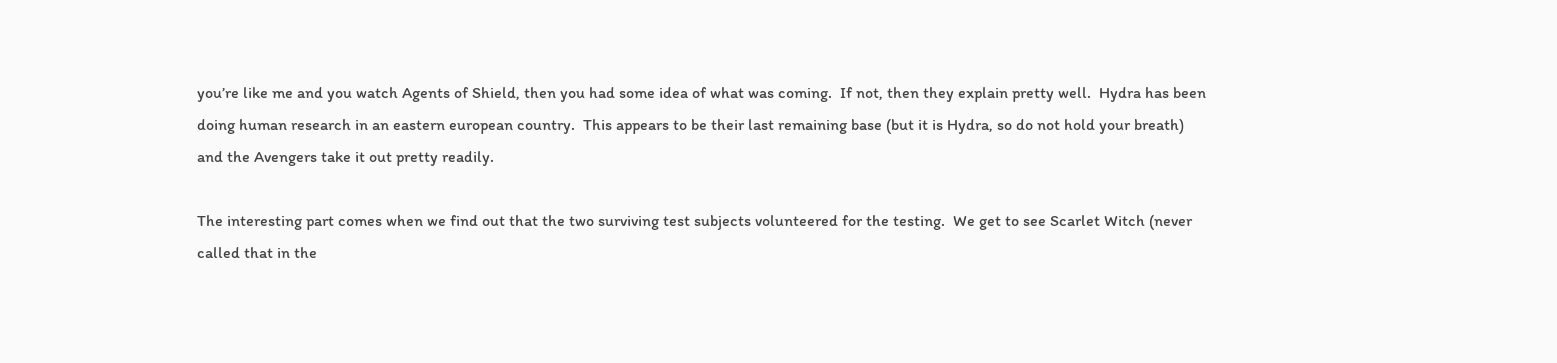you’re like me and you watch Agents of Shield, then you had some idea of what was coming.  If not, then they explain pretty well.  Hydra has been doing human research in an eastern european country.  This appears to be their last remaining base (but it is Hydra, so do not hold your breath) and the Avengers take it out pretty readily.

The interesting part comes when we find out that the two surviving test subjects volunteered for the testing.  We get to see Scarlet Witch (never called that in the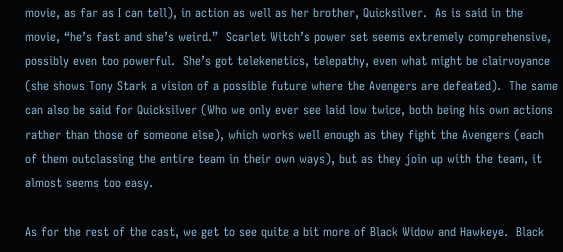movie, as far as I can tell), in action as well as her brother, Quicksilver.  As is said in the movie, “he’s fast and she’s weird.”  Scarlet Witch’s power set seems extremely comprehensive, possibly even too powerful.  She’s got telekenetics, telepathy, even what might be clairvoyance (she shows Tony Stark a vision of a possible future where the Avengers are defeated).  The same can also be said for Quicksilver (Who we only ever see laid low twice, both being his own actions rather than those of someone else), which works well enough as they fight the Avengers (each of them outclassing the entire team in their own ways), but as they join up with the team, it almost seems too easy.

As for the rest of the cast, we get to see quite a bit more of Black Widow and Hawkeye.  Black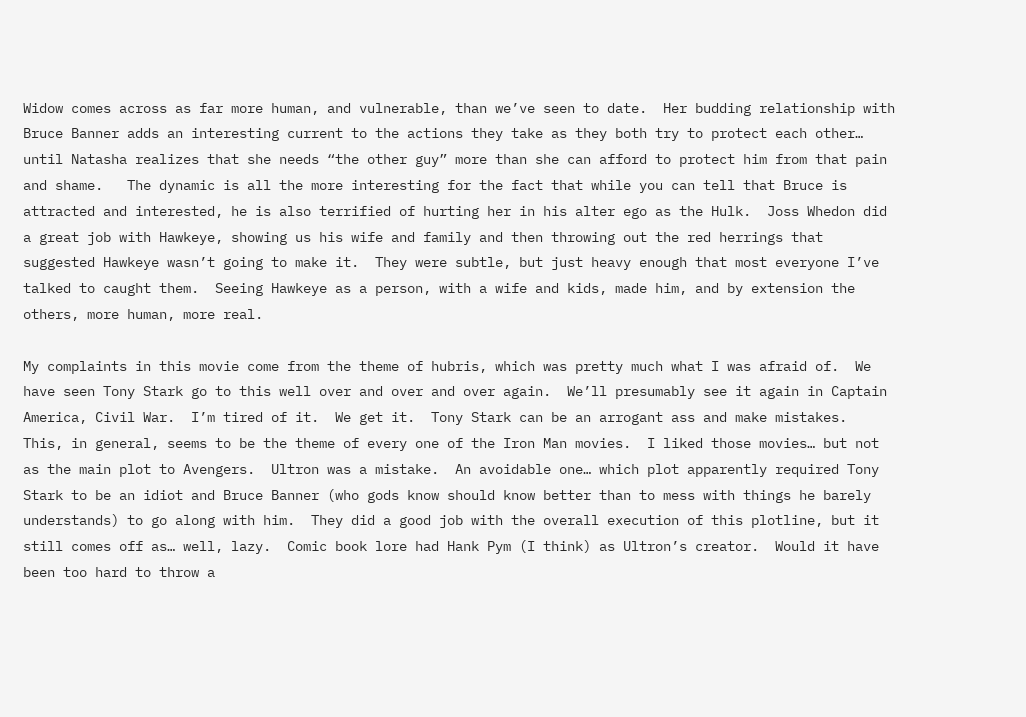Widow comes across as far more human, and vulnerable, than we’ve seen to date.  Her budding relationship with Bruce Banner adds an interesting current to the actions they take as they both try to protect each other… until Natasha realizes that she needs “the other guy” more than she can afford to protect him from that pain and shame.   The dynamic is all the more interesting for the fact that while you can tell that Bruce is attracted and interested, he is also terrified of hurting her in his alter ego as the Hulk.  Joss Whedon did a great job with Hawkeye, showing us his wife and family and then throwing out the red herrings that suggested Hawkeye wasn’t going to make it.  They were subtle, but just heavy enough that most everyone I’ve talked to caught them.  Seeing Hawkeye as a person, with a wife and kids, made him, and by extension the others, more human, more real.

My complaints in this movie come from the theme of hubris, which was pretty much what I was afraid of.  We have seen Tony Stark go to this well over and over and over again.  We’ll presumably see it again in Captain America, Civil War.  I’m tired of it.  We get it.  Tony Stark can be an arrogant ass and make mistakes.  This, in general, seems to be the theme of every one of the Iron Man movies.  I liked those movies… but not as the main plot to Avengers.  Ultron was a mistake.  An avoidable one… which plot apparently required Tony Stark to be an idiot and Bruce Banner (who gods know should know better than to mess with things he barely understands) to go along with him.  They did a good job with the overall execution of this plotline, but it still comes off as… well, lazy.  Comic book lore had Hank Pym (I think) as Ultron’s creator.  Would it have been too hard to throw a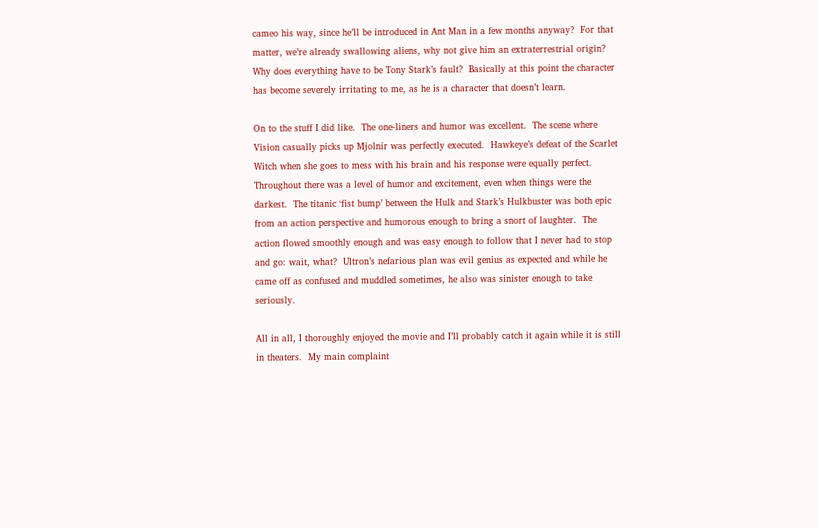cameo his way, since he’ll be introduced in Ant Man in a few months anyway?  For that matter, we’re already swallowing aliens, why not give him an extraterrestrial origin?  Why does everything have to be Tony Stark’s fault?  Basically at this point the character has become severely irritating to me, as he is a character that doesn’t learn.

On to the stuff I did like.  The one-liners and humor was excellent.  The scene where Vision casually picks up Mjolnir was perfectly executed.  Hawkeye’s defeat of the Scarlet Witch when she goes to mess with his brain and his response were equally perfect.  Throughout there was a level of humor and excitement, even when things were the darkest.  The titanic ‘fist bump’ between the Hulk and Stark’s Hulkbuster was both epic from an action perspective and humorous enough to bring a snort of laughter.  The action flowed smoothly enough and was easy enough to follow that I never had to stop and go: wait, what?  Ultron’s nefarious plan was evil genius as expected and while he came off as confused and muddled sometimes, he also was sinister enough to take seriously.

All in all, I thoroughly enjoyed the movie and I’ll probably catch it again while it is still in theaters.  My main complaint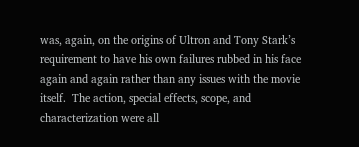was, again, on the origins of Ultron and Tony Stark’s requirement to have his own failures rubbed in his face again and again rather than any issues with the movie itself.  The action, special effects, scope, and characterization were all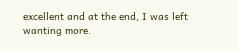excellent and at the end, I was left wanting more.